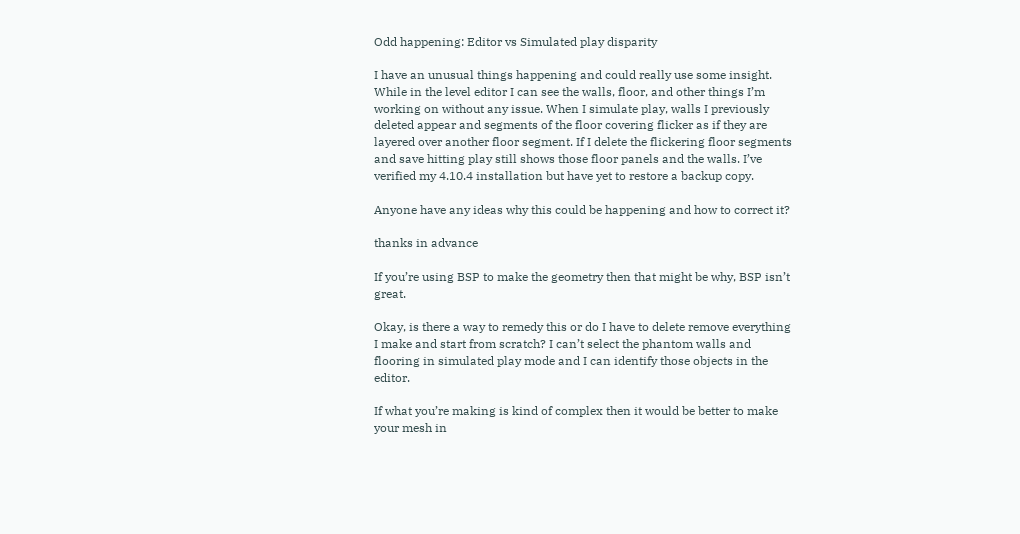Odd happening: Editor vs Simulated play disparity

I have an unusual things happening and could really use some insight. While in the level editor I can see the walls, floor, and other things I’m working on without any issue. When I simulate play, walls I previously deleted appear and segments of the floor covering flicker as if they are layered over another floor segment. If I delete the flickering floor segments and save hitting play still shows those floor panels and the walls. I’ve verified my 4.10.4 installation but have yet to restore a backup copy.

Anyone have any ideas why this could be happening and how to correct it?

thanks in advance

If you’re using BSP to make the geometry then that might be why, BSP isn’t great.

Okay, is there a way to remedy this or do I have to delete remove everything I make and start from scratch? I can’t select the phantom walls and flooring in simulated play mode and I can identify those objects in the editor.

If what you’re making is kind of complex then it would be better to make your mesh in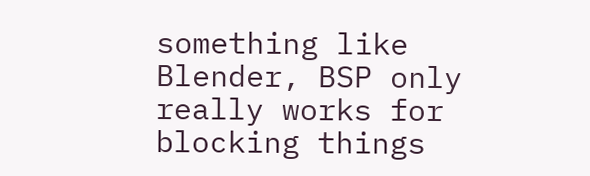something like Blender, BSP only really works for blocking things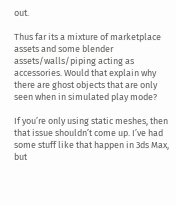out.

Thus far its a mixture of marketplace assets and some blender assets/walls/piping acting as accessories. Would that explain why there are ghost objects that are only seen when in simulated play mode?

If you’re only using static meshes, then that issue shouldn’t come up. I’ve had some stuff like that happen in 3ds Max, but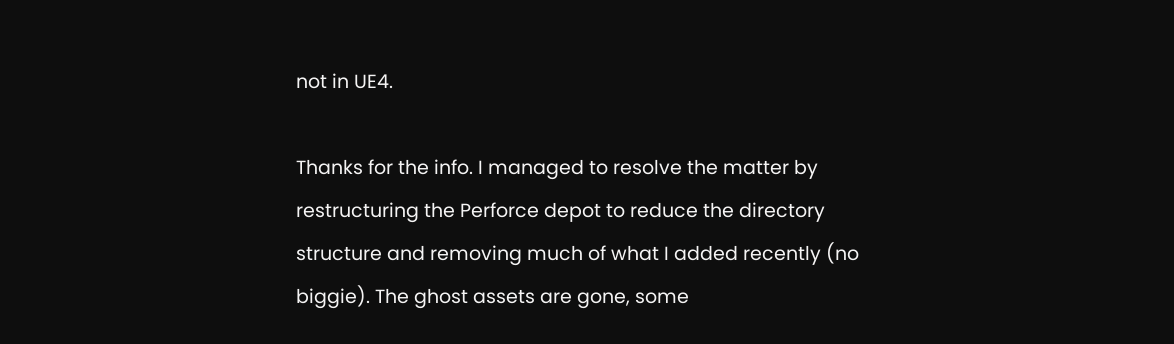not in UE4.

Thanks for the info. I managed to resolve the matter by restructuring the Perforce depot to reduce the directory structure and removing much of what I added recently (no biggie). The ghost assets are gone, some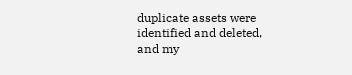duplicate assets were identified and deleted, and my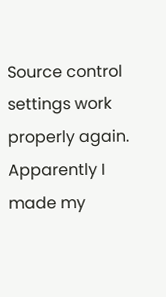Source control settings work properly again. Apparently I made my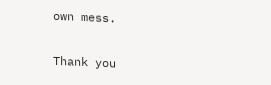own mess.

Thank you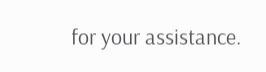for your assistance.